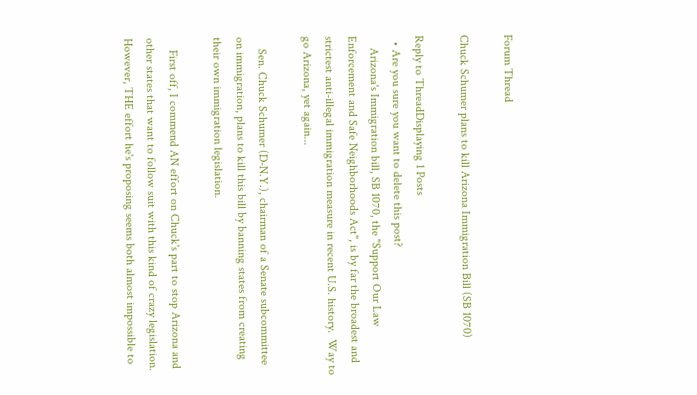Forum Thread

Chuck Schumer plans to kill Arizona Immigration Bill (SB 1070)

Reply to ThreadDisplaying 1 Posts
  • Are you sure you want to delete this post?
    Arizona's Immigration bill, SB 1070, the "Support Our Law Enforcement and Safe Neighborhoods Act", is by far the broadest and strictest anti-illegal immigration measure in recent U.S. history.  Way to go Arizona, yet again...

    Sen. Chuck Schumer (D-N.Y.), chairman of a Senate subcommittee on immigration, plans to kill this bill by banning states from creating their own immigration legislation.

    First off, I commend AN effort on Chuck's part to stop Arizona and other states that want to follow suit with this kind of crazy legislation.  However, THE effort he's proposing seems both almost impossible to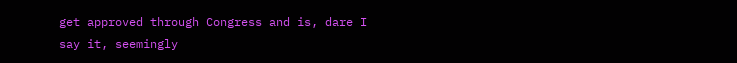get approved through Congress and is, dare I say it, seemingly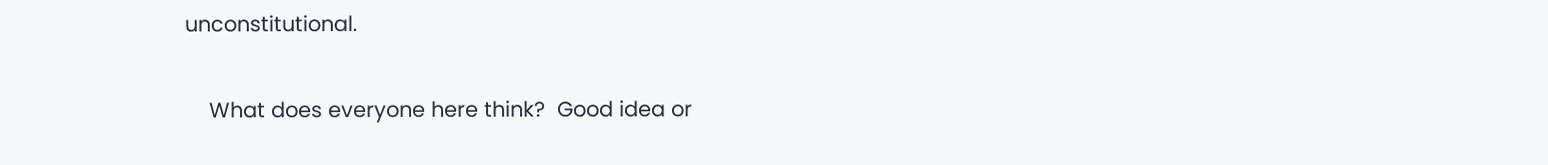unconstitutional.

    What does everyone here think?  Good idea or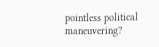pointless political maneuvering?